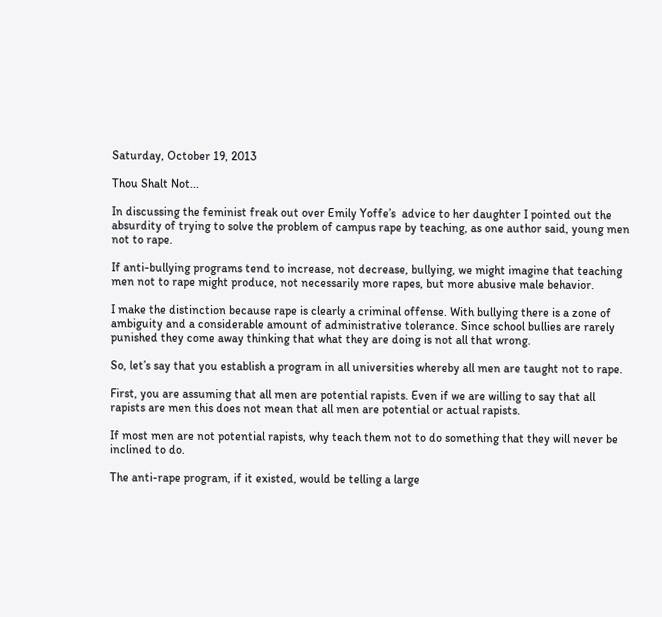Saturday, October 19, 2013

Thou Shalt Not...

In discussing the feminist freak out over Emily Yoffe’s  advice to her daughter I pointed out the absurdity of trying to solve the problem of campus rape by teaching, as one author said, young men not to rape.

If anti-bullying programs tend to increase, not decrease, bullying, we might imagine that teaching men not to rape might produce, not necessarily more rapes, but more abusive male behavior.

I make the distinction because rape is clearly a criminal offense. With bullying there is a zone of ambiguity and a considerable amount of administrative tolerance. Since school bullies are rarely punished they come away thinking that what they are doing is not all that wrong.

So, let’s say that you establish a program in all universities whereby all men are taught not to rape.

First, you are assuming that all men are potential rapists. Even if we are willing to say that all rapists are men this does not mean that all men are potential or actual rapists.

If most men are not potential rapists, why teach them not to do something that they will never be inclined to do.

The anti-rape program, if it existed, would be telling a large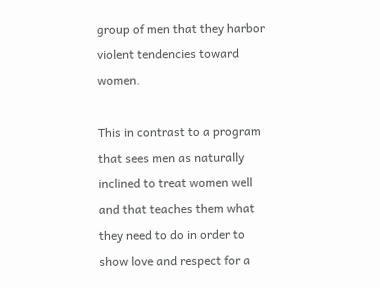group of men that they harbor violent tendencies toward women.

This in contrast to a program that sees men as naturally inclined to treat women well and that teaches them what they need to do in order to show love and respect for a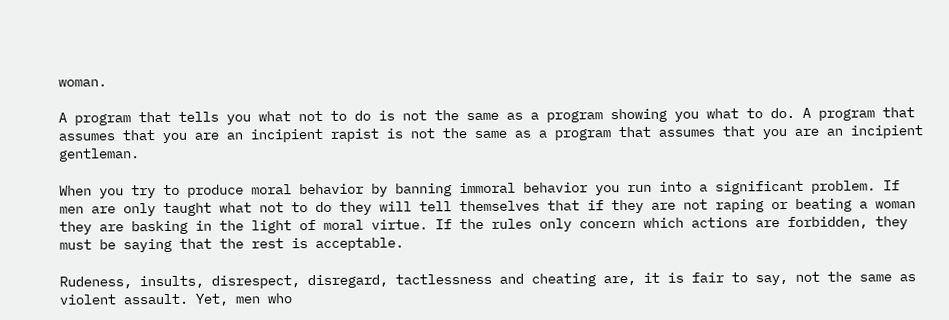woman.

A program that tells you what not to do is not the same as a program showing you what to do. A program that assumes that you are an incipient rapist is not the same as a program that assumes that you are an incipient gentleman.

When you try to produce moral behavior by banning immoral behavior you run into a significant problem. If men are only taught what not to do they will tell themselves that if they are not raping or beating a woman they are basking in the light of moral virtue. If the rules only concern which actions are forbidden, they must be saying that the rest is acceptable.

Rudeness, insults, disrespect, disregard, tactlessness and cheating are, it is fair to say, not the same as violent assault. Yet, men who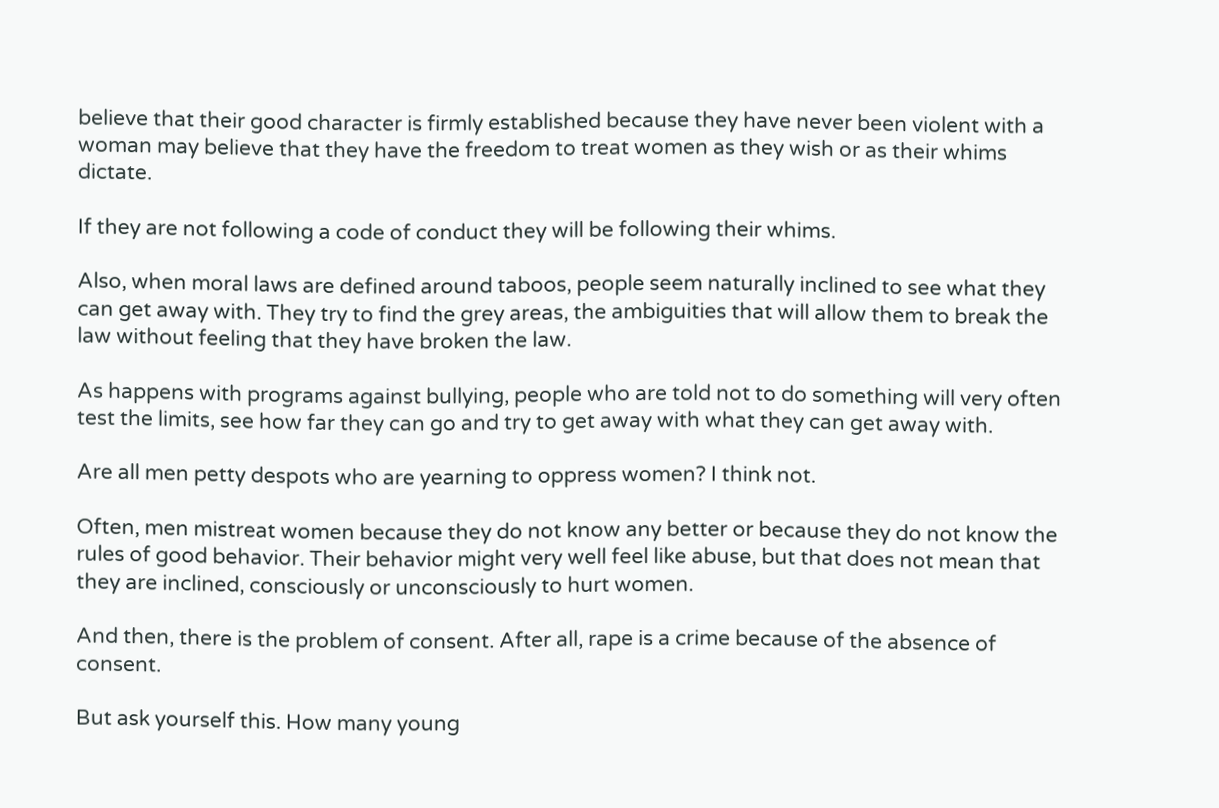believe that their good character is firmly established because they have never been violent with a woman may believe that they have the freedom to treat women as they wish or as their whims dictate.

If they are not following a code of conduct they will be following their whims.

Also, when moral laws are defined around taboos, people seem naturally inclined to see what they can get away with. They try to find the grey areas, the ambiguities that will allow them to break the law without feeling that they have broken the law.

As happens with programs against bullying, people who are told not to do something will very often test the limits, see how far they can go and try to get away with what they can get away with.

Are all men petty despots who are yearning to oppress women? I think not.

Often, men mistreat women because they do not know any better or because they do not know the rules of good behavior. Their behavior might very well feel like abuse, but that does not mean that they are inclined, consciously or unconsciously to hurt women.

And then, there is the problem of consent. After all, rape is a crime because of the absence of consent.

But ask yourself this. How many young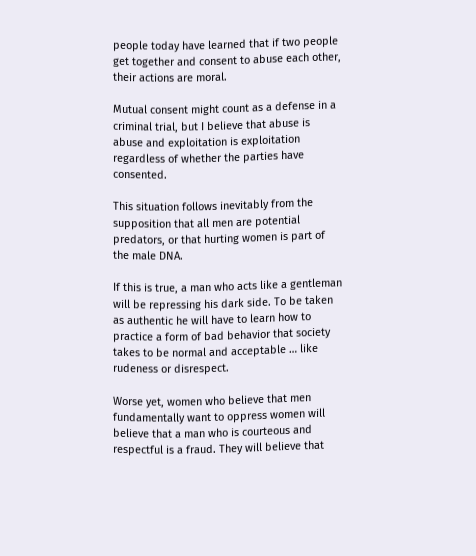people today have learned that if two people get together and consent to abuse each other, their actions are moral.

Mutual consent might count as a defense in a criminal trial, but I believe that abuse is abuse and exploitation is exploitation regardless of whether the parties have consented.

This situation follows inevitably from the supposition that all men are potential predators, or that hurting women is part of the male DNA.

If this is true, a man who acts like a gentleman will be repressing his dark side. To be taken as authentic he will have to learn how to practice a form of bad behavior that society takes to be normal and acceptable … like rudeness or disrespect.

Worse yet, women who believe that men fundamentally want to oppress women will believe that a man who is courteous and respectful is a fraud. They will believe that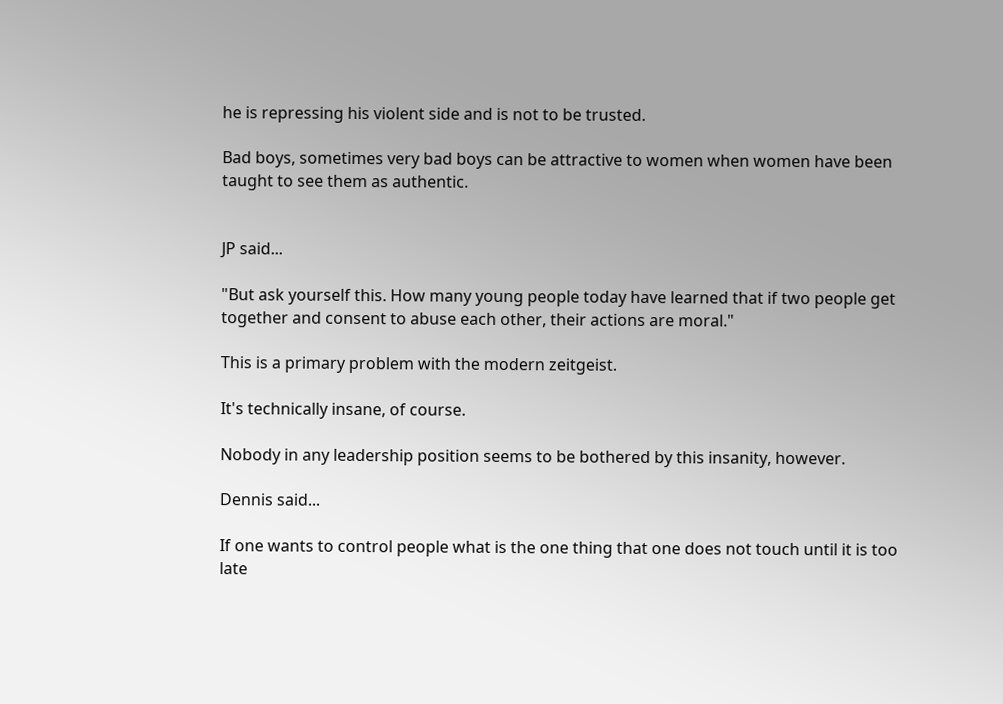he is repressing his violent side and is not to be trusted.

Bad boys, sometimes very bad boys can be attractive to women when women have been taught to see them as authentic.


JP said...

"But ask yourself this. How many young people today have learned that if two people get together and consent to abuse each other, their actions are moral."

This is a primary problem with the modern zeitgeist.

It's technically insane, of course.

Nobody in any leadership position seems to be bothered by this insanity, however.

Dennis said...

If one wants to control people what is the one thing that one does not touch until it is too late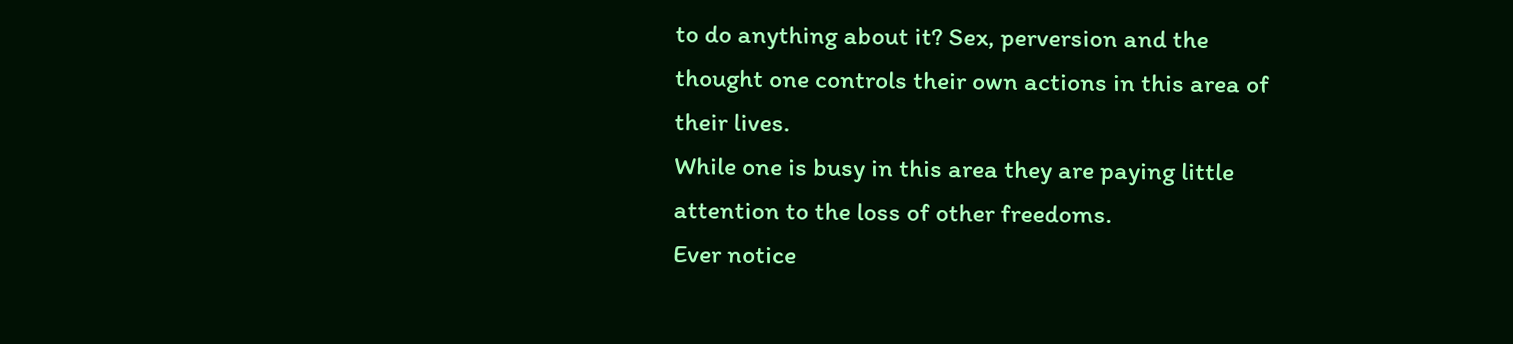to do anything about it? Sex, perversion and the thought one controls their own actions in this area of their lives.
While one is busy in this area they are paying little attention to the loss of other freedoms.
Ever notice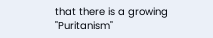that there is a growing "Puritanism"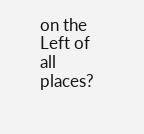on the Left of all places?